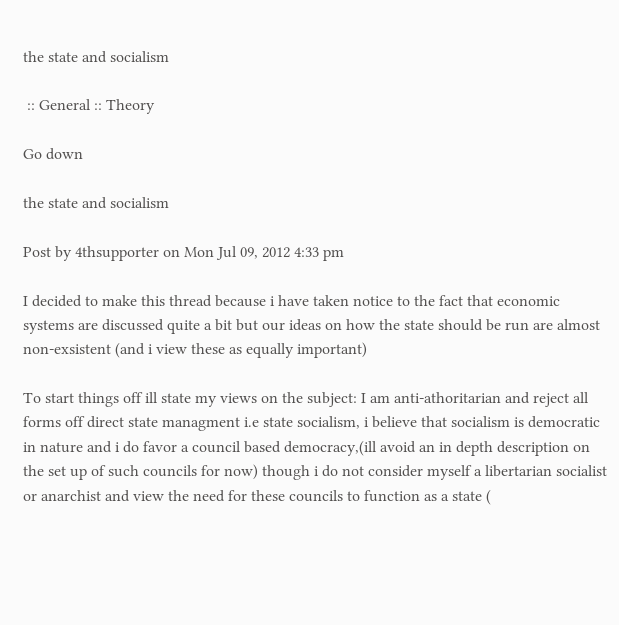the state and socialism

 :: General :: Theory

Go down

the state and socialism

Post by 4thsupporter on Mon Jul 09, 2012 4:33 pm

I decided to make this thread because i have taken notice to the fact that economic systems are discussed quite a bit but our ideas on how the state should be run are almost non-exsistent (and i view these as equally important)

To start things off ill state my views on the subject: I am anti-athoritarian and reject all forms off direct state managment i.e state socialism, i believe that socialism is democratic in nature and i do favor a council based democracy,(ill avoid an in depth description on the set up of such councils for now) though i do not consider myself a libertarian socialist or anarchist and view the need for these councils to function as a state (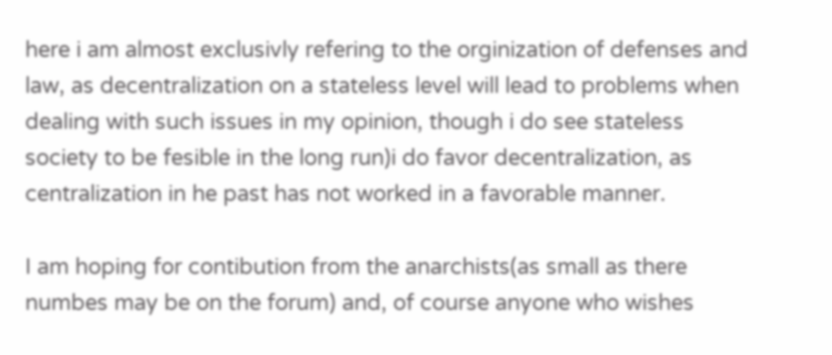here i am almost exclusivly refering to the orginization of defenses and law, as decentralization on a stateless level will lead to problems when dealing with such issues in my opinion, though i do see stateless society to be fesible in the long run)i do favor decentralization, as centralization in he past has not worked in a favorable manner.

I am hoping for contibution from the anarchists(as small as there numbes may be on the forum) and, of course anyone who wishes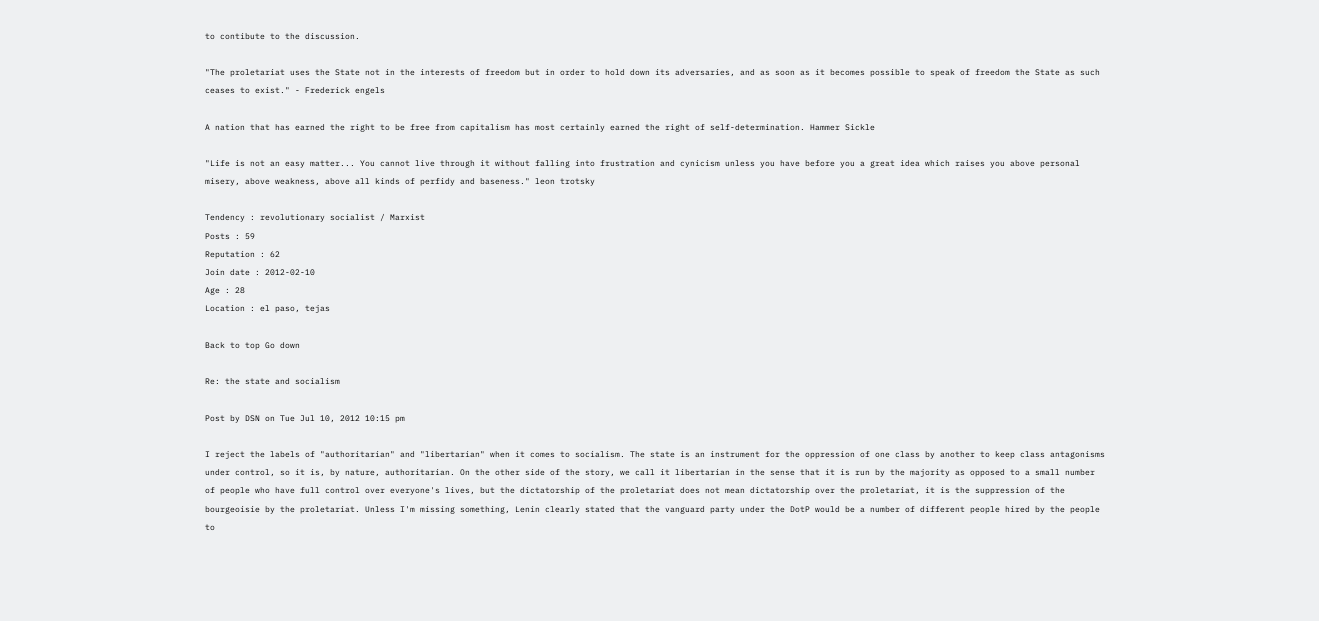to contibute to the discussion.

"The proletariat uses the State not in the interests of freedom but in order to hold down its adversaries, and as soon as it becomes possible to speak of freedom the State as such ceases to exist." - Frederick engels

A nation that has earned the right to be free from capitalism has most certainly earned the right of self-determination. Hammer Sickle

"Life is not an easy matter... You cannot live through it without falling into frustration and cynicism unless you have before you a great idea which raises you above personal misery, above weakness, above all kinds of perfidy and baseness." leon trotsky

Tendency : revolutionary socialist / Marxist
Posts : 59
Reputation : 62
Join date : 2012-02-10
Age : 28
Location : el paso, tejas

Back to top Go down

Re: the state and socialism

Post by DSN on Tue Jul 10, 2012 10:15 pm

I reject the labels of "authoritarian" and "libertarian" when it comes to socialism. The state is an instrument for the oppression of one class by another to keep class antagonisms under control, so it is, by nature, authoritarian. On the other side of the story, we call it libertarian in the sense that it is run by the majority as opposed to a small number of people who have full control over everyone's lives, but the dictatorship of the proletariat does not mean dictatorship over the proletariat, it is the suppression of the bourgeoisie by the proletariat. Unless I'm missing something, Lenin clearly stated that the vanguard party under the DotP would be a number of different people hired by the people to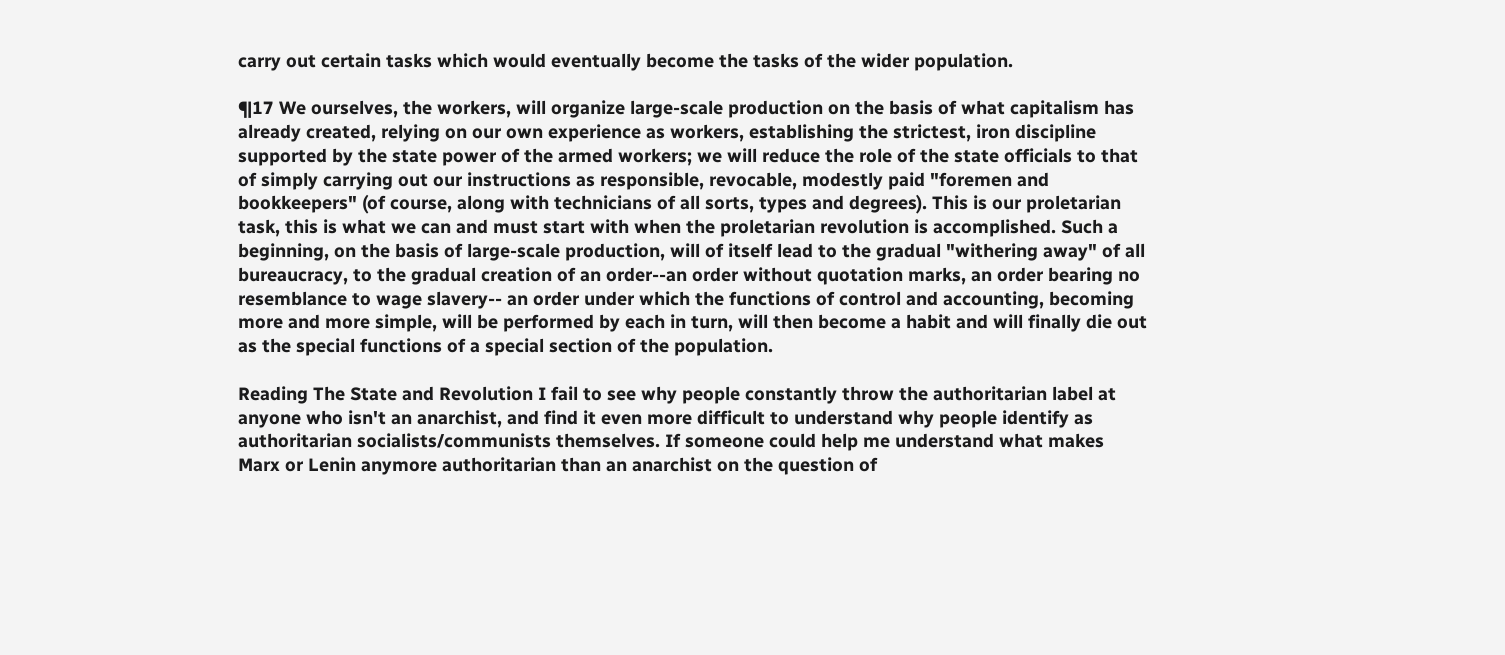carry out certain tasks which would eventually become the tasks of the wider population.

¶17 We ourselves, the workers, will organize large-scale production on the basis of what capitalism has already created, relying on our own experience as workers, establishing the strictest, iron discipline supported by the state power of the armed workers; we will reduce the role of the state officials to that of simply carrying out our instructions as responsible, revocable, modestly paid "foremen and bookkeepers" (of course, along with technicians of all sorts, types and degrees). This is our proletarian task, this is what we can and must start with when the proletarian revolution is accomplished. Such a beginning, on the basis of large-scale production, will of itself lead to the gradual "withering away" of all bureaucracy, to the gradual creation of an order--an order without quotation marks, an order bearing no resemblance to wage slavery-- an order under which the functions of control and accounting, becoming more and more simple, will be performed by each in turn, will then become a habit and will finally die out as the special functions of a special section of the population.

Reading The State and Revolution I fail to see why people constantly throw the authoritarian label at anyone who isn't an anarchist, and find it even more difficult to understand why people identify as authoritarian socialists/communists themselves. If someone could help me understand what makes Marx or Lenin anymore authoritarian than an anarchist on the question of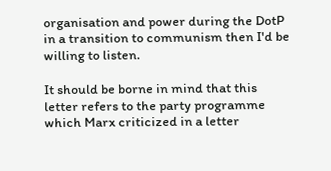organisation and power during the DotP in a transition to communism then I'd be willing to listen.

It should be borne in mind that this letter refers to the party programme which Marx criticized in a letter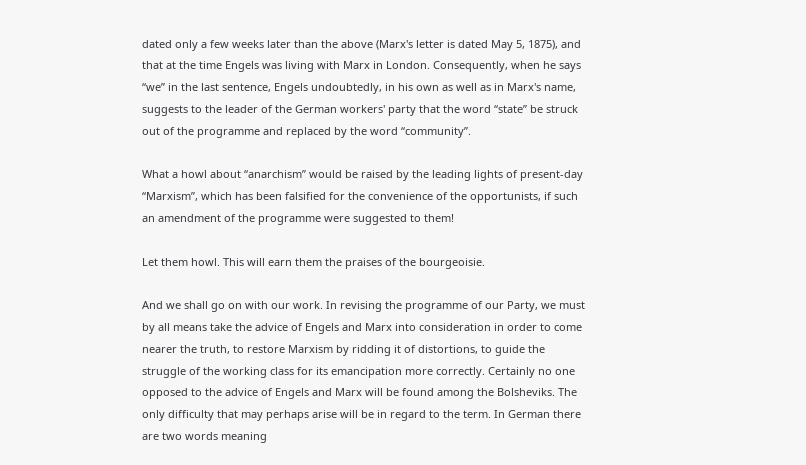dated only a few weeks later than the above (Marx's letter is dated May 5, 1875), and that at the time Engels was living with Marx in London. Consequently, when he says “we” in the last sentence, Engels undoubtedly, in his own as well as in Marx's name, suggests to the leader of the German workers' party that the word “state” be struck out of the programme and replaced by the word “community”.

What a howl about “anarchism” would be raised by the leading lights of present-day “Marxism”, which has been falsified for the convenience of the opportunists, if such an amendment of the programme were suggested to them!

Let them howl. This will earn them the praises of the bourgeoisie.

And we shall go on with our work. In revising the programme of our Party, we must by all means take the advice of Engels and Marx into consideration in order to come nearer the truth, to restore Marxism by ridding it of distortions, to guide the struggle of the working class for its emancipation more correctly. Certainly no one opposed to the advice of Engels and Marx will be found among the Bolsheviks. The only difficulty that may perhaps arise will be in regard to the term. In German there are two words meaning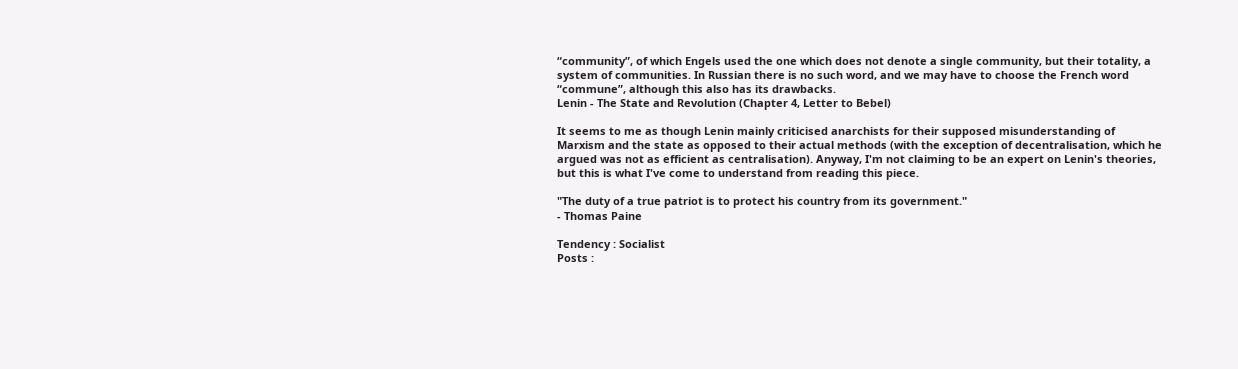“community”, of which Engels used the one which does not denote a single community, but their totality, a system of communities. In Russian there is no such word, and we may have to choose the French word “commune”, although this also has its drawbacks.
Lenin - The State and Revolution (Chapter 4, Letter to Bebel)

It seems to me as though Lenin mainly criticised anarchists for their supposed misunderstanding of Marxism and the state as opposed to their actual methods (with the exception of decentralisation, which he argued was not as efficient as centralisation). Anyway, I'm not claiming to be an expert on Lenin's theories, but this is what I've come to understand from reading this piece.

"The duty of a true patriot is to protect his country from its government."
- Thomas Paine

Tendency : Socialist
Posts :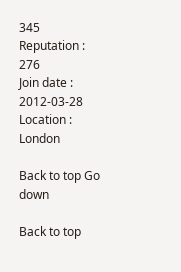345
Reputation : 276
Join date : 2012-03-28
Location : London

Back to top Go down

Back to top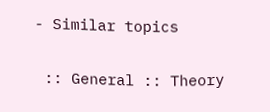- Similar topics

 :: General :: Theory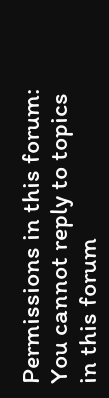Permissions in this forum:
You cannot reply to topics in this forum